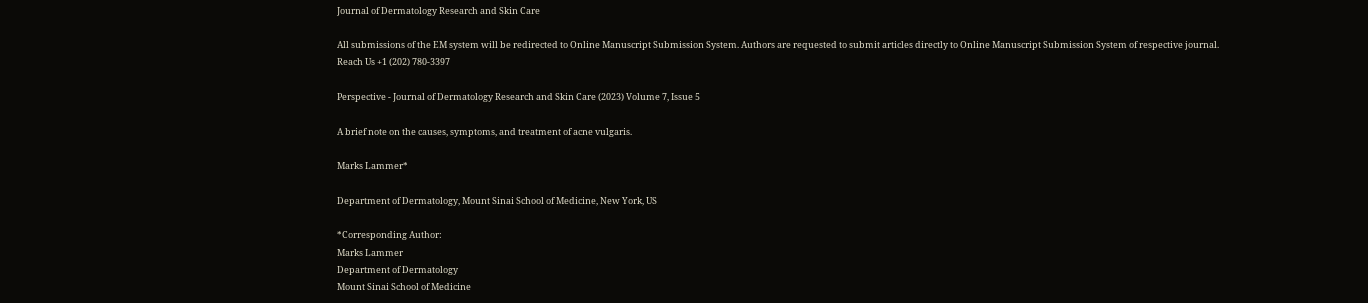Journal of Dermatology Research and Skin Care

All submissions of the EM system will be redirected to Online Manuscript Submission System. Authors are requested to submit articles directly to Online Manuscript Submission System of respective journal.
Reach Us +1 (202) 780-3397

Perspective - Journal of Dermatology Research and Skin Care (2023) Volume 7, Issue 5

A brief note on the causes, symptoms, and treatment of acne vulgaris.

Marks Lammer*

Department of Dermatology, Mount Sinai School of Medicine, New York, US

*Corresponding Author:
Marks Lammer
Department of Dermatology
Mount Sinai School of Medicine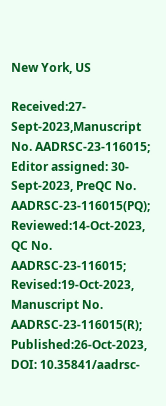New York, US

Received:27-Sept-2023,Manuscript No. AADRSC-23-116015; Editor assigned: 30-Sept-2023, PreQC No. AADRSC-23-116015(PQ); Reviewed:14-Oct-2023, QC No. AADRSC-23-116015; Revised:19-Oct-2023, Manuscript No. AADRSC-23-116015(R); Published:26-Oct-2023, DOI: 10.35841/aadrsc-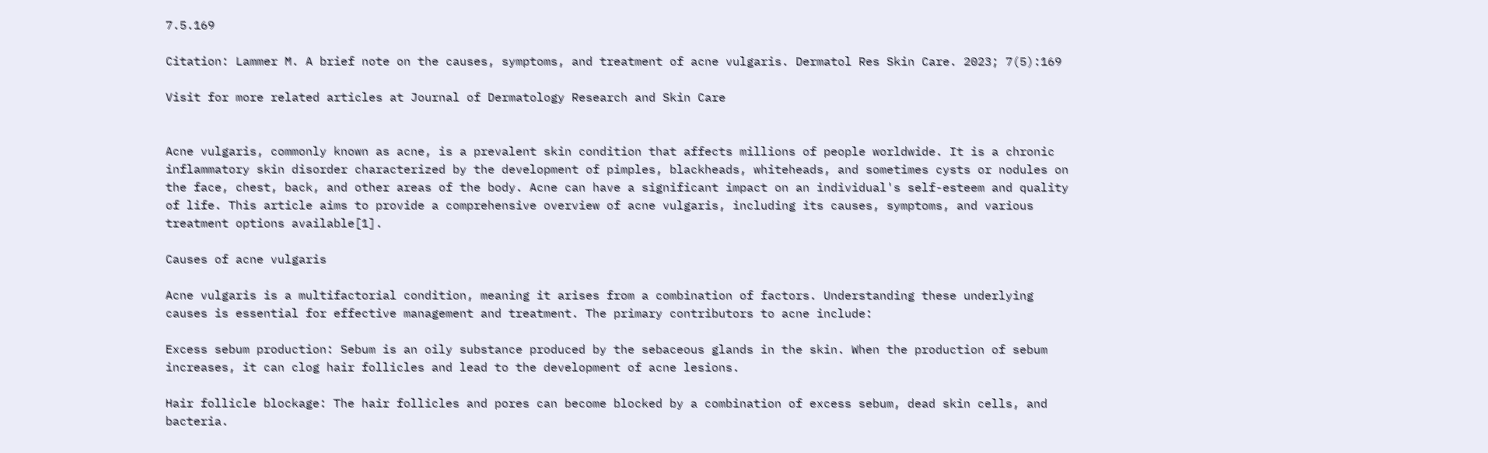7.5.169

Citation: Lammer M. A brief note on the causes, symptoms, and treatment of acne vulgaris. Dermatol Res Skin Care. 2023; 7(5):169

Visit for more related articles at Journal of Dermatology Research and Skin Care


Acne vulgaris, commonly known as acne, is a prevalent skin condition that affects millions of people worldwide. It is a chronic inflammatory skin disorder characterized by the development of pimples, blackheads, whiteheads, and sometimes cysts or nodules on the face, chest, back, and other areas of the body. Acne can have a significant impact on an individual's self-esteem and quality of life. This article aims to provide a comprehensive overview of acne vulgaris, including its causes, symptoms, and various treatment options available[1].

Causes of acne vulgaris

Acne vulgaris is a multifactorial condition, meaning it arises from a combination of factors. Understanding these underlying causes is essential for effective management and treatment. The primary contributors to acne include:

Excess sebum production: Sebum is an oily substance produced by the sebaceous glands in the skin. When the production of sebum increases, it can clog hair follicles and lead to the development of acne lesions.

Hair follicle blockage: The hair follicles and pores can become blocked by a combination of excess sebum, dead skin cells, and bacteria.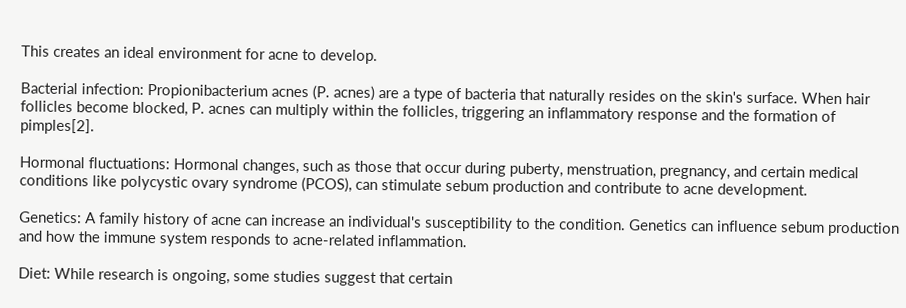This creates an ideal environment for acne to develop.

Bacterial infection: Propionibacterium acnes (P. acnes) are a type of bacteria that naturally resides on the skin's surface. When hair follicles become blocked, P. acnes can multiply within the follicles, triggering an inflammatory response and the formation of pimples[2].

Hormonal fluctuations: Hormonal changes, such as those that occur during puberty, menstruation, pregnancy, and certain medical conditions like polycystic ovary syndrome (PCOS), can stimulate sebum production and contribute to acne development.

Genetics: A family history of acne can increase an individual's susceptibility to the condition. Genetics can influence sebum production and how the immune system responds to acne-related inflammation.

Diet: While research is ongoing, some studies suggest that certain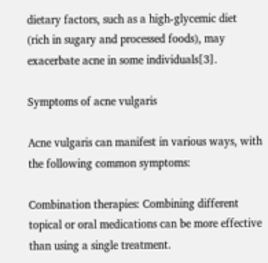dietary factors, such as a high-glycemic diet (rich in sugary and processed foods), may exacerbate acne in some individuals[3].

Symptoms of acne vulgaris

Acne vulgaris can manifest in various ways, with the following common symptoms:

Combination therapies: Combining different topical or oral medications can be more effective than using a single treatment.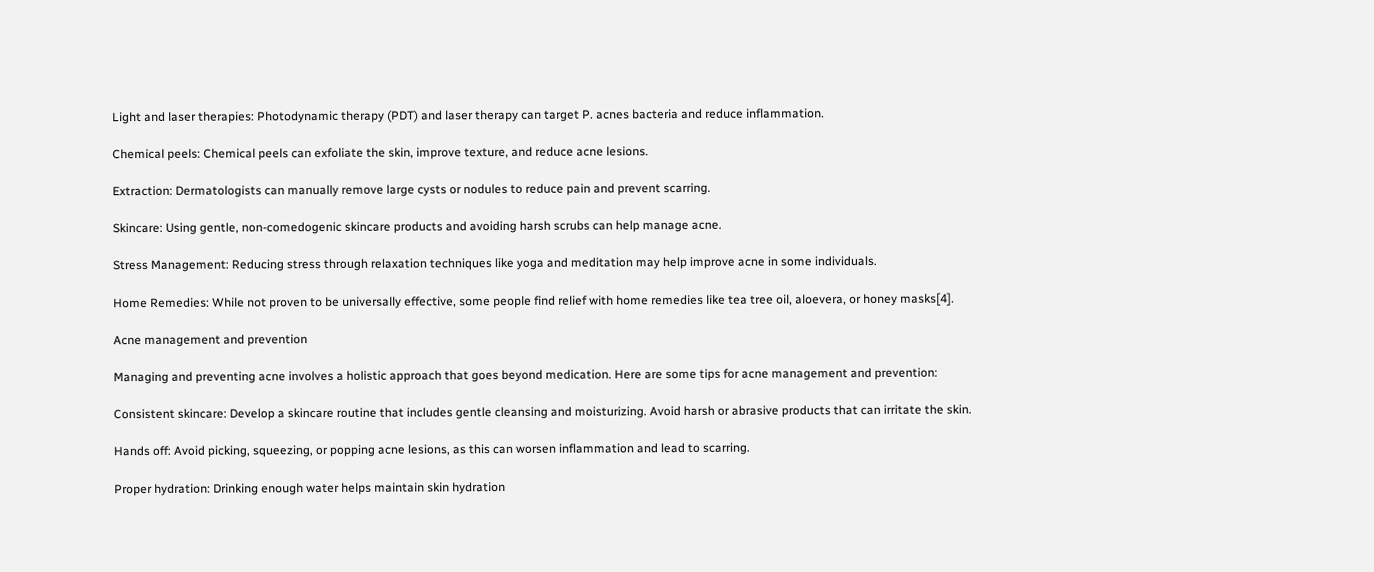Light and laser therapies: Photodynamic therapy (PDT) and laser therapy can target P. acnes bacteria and reduce inflammation.

Chemical peels: Chemical peels can exfoliate the skin, improve texture, and reduce acne lesions.

Extraction: Dermatologists can manually remove large cysts or nodules to reduce pain and prevent scarring.

Skincare: Using gentle, non-comedogenic skincare products and avoiding harsh scrubs can help manage acne.

Stress Management: Reducing stress through relaxation techniques like yoga and meditation may help improve acne in some individuals.

Home Remedies: While not proven to be universally effective, some people find relief with home remedies like tea tree oil, aloevera, or honey masks[4].

Acne management and prevention

Managing and preventing acne involves a holistic approach that goes beyond medication. Here are some tips for acne management and prevention:

Consistent skincare: Develop a skincare routine that includes gentle cleansing and moisturizing. Avoid harsh or abrasive products that can irritate the skin.

Hands off: Avoid picking, squeezing, or popping acne lesions, as this can worsen inflammation and lead to scarring.

Proper hydration: Drinking enough water helps maintain skin hydration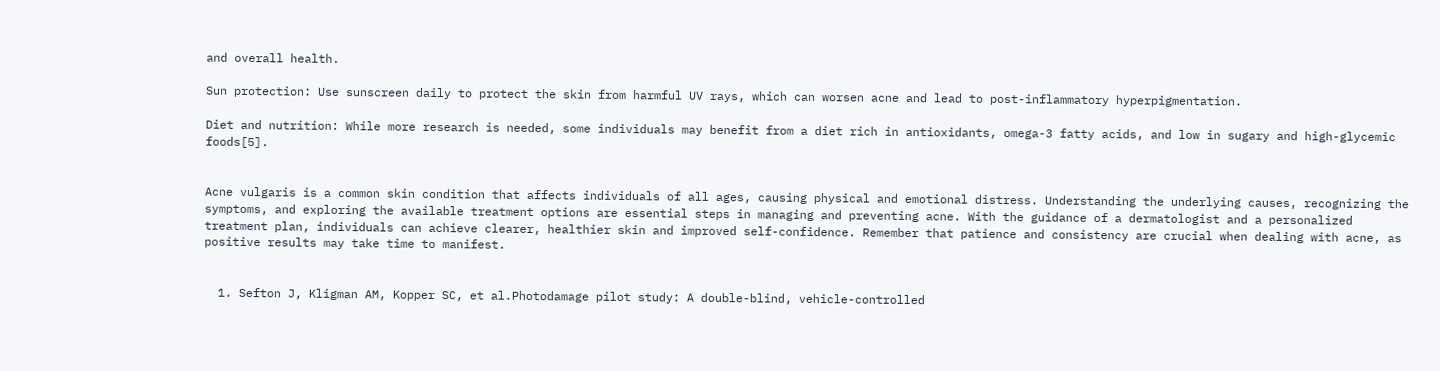and overall health.

Sun protection: Use sunscreen daily to protect the skin from harmful UV rays, which can worsen acne and lead to post-inflammatory hyperpigmentation.

Diet and nutrition: While more research is needed, some individuals may benefit from a diet rich in antioxidants, omega-3 fatty acids, and low in sugary and high-glycemic foods[5].


Acne vulgaris is a common skin condition that affects individuals of all ages, causing physical and emotional distress. Understanding the underlying causes, recognizing the symptoms, and exploring the available treatment options are essential steps in managing and preventing acne. With the guidance of a dermatologist and a personalized treatment plan, individuals can achieve clearer, healthier skin and improved self-confidence. Remember that patience and consistency are crucial when dealing with acne, as positive results may take time to manifest.


  1. Sefton J, Kligman AM, Kopper SC, et al.Photodamage pilot study: A double-blind, vehicle-controlled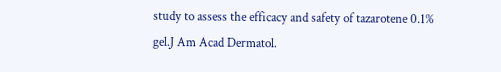study to assess the efficacy and safety of tazarotene 0.1% gel.J Am Acad Dermatol.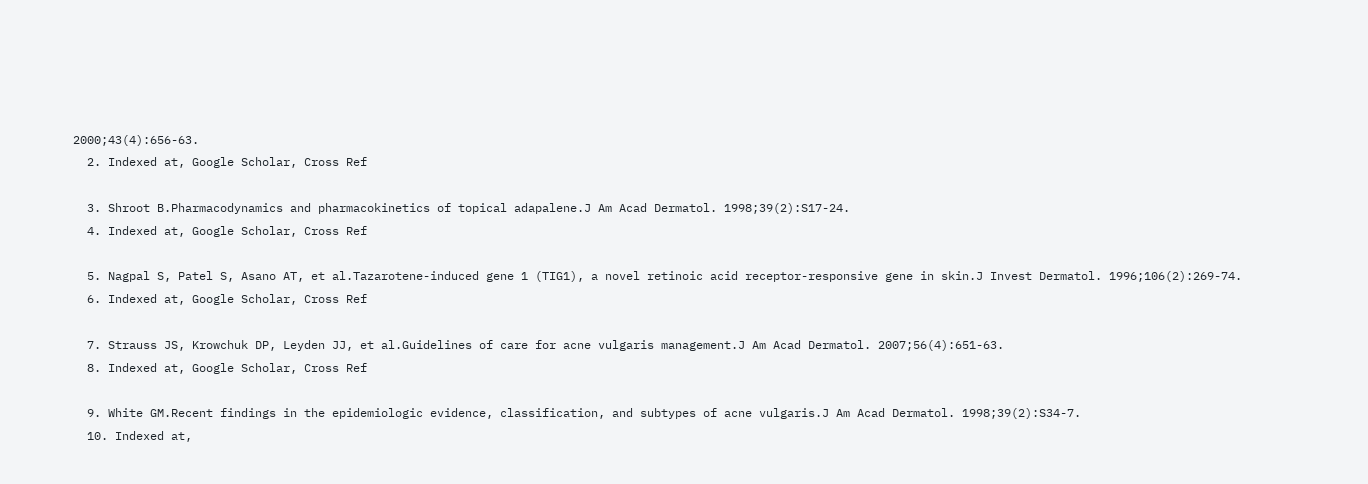2000;43(4):656-63.
  2. Indexed at, Google Scholar, Cross Ref

  3. Shroot B.Pharmacodynamics and pharmacokinetics of topical adapalene.J Am Acad Dermatol. 1998;39(2):S17-24.
  4. Indexed at, Google Scholar, Cross Ref

  5. Nagpal S, Patel S, Asano AT, et al.Tazarotene-induced gene 1 (TIG1), a novel retinoic acid receptor-responsive gene in skin.J Invest Dermatol. 1996;106(2):269-74.
  6. Indexed at, Google Scholar, Cross Ref

  7. Strauss JS, Krowchuk DP, Leyden JJ, et al.Guidelines of care for acne vulgaris management.J Am Acad Dermatol. 2007;56(4):651-63.
  8. Indexed at, Google Scholar, Cross Ref

  9. White GM.Recent findings in the epidemiologic evidence, classification, and subtypes of acne vulgaris.J Am Acad Dermatol. 1998;39(2):S34-7.
  10. Indexed at,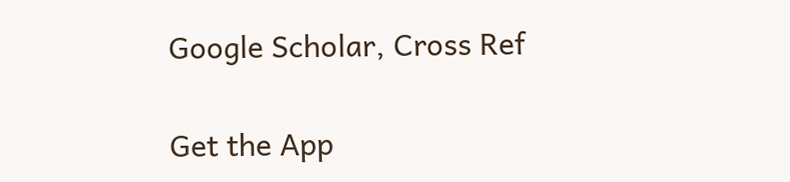Google Scholar, Cross Ref

Get the App